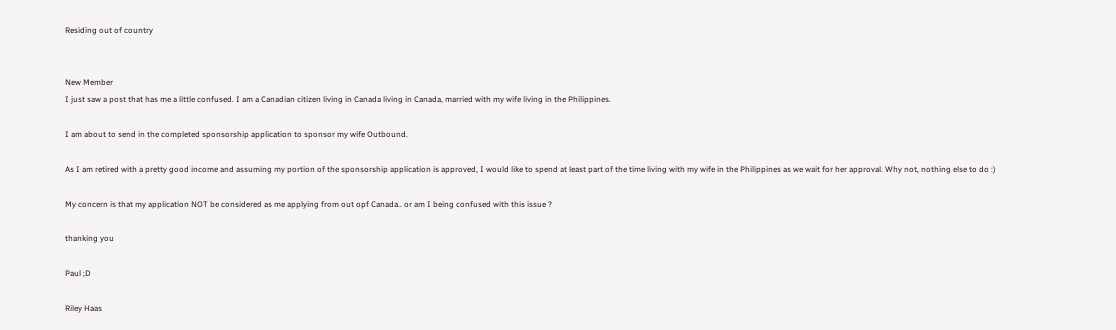Residing out of country


New Member
I just saw a post that has me a little confused. I am a Canadian citizen living in Canada living in Canada, married with my wife living in the Philippines.

I am about to send in the completed sponsorship application to sponsor my wife Outbound.

As I am retired with a pretty good income and assuming my portion of the sponsorship application is approved, I would like to spend at least part of the time living with my wife in the Philippines as we wait for her approval. Why not, nothing else to do :)

My concern is that my application NOT be considered as me applying from out opf Canada.. or am I being confused with this issue ?

thanking you

Paul ;D

Riley Haas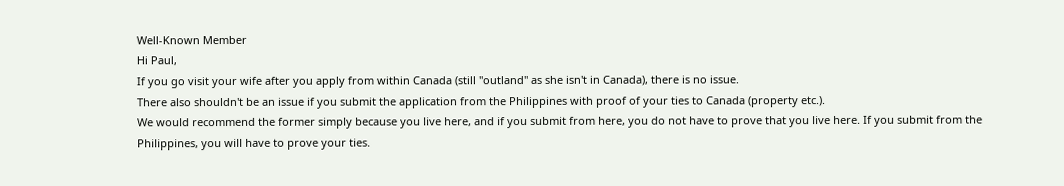Well-Known Member
Hi Paul,
If you go visit your wife after you apply from within Canada (still "outland" as she isn't in Canada), there is no issue.
There also shouldn't be an issue if you submit the application from the Philippines with proof of your ties to Canada (property etc.).
We would recommend the former simply because you live here, and if you submit from here, you do not have to prove that you live here. If you submit from the Philippines, you will have to prove your ties.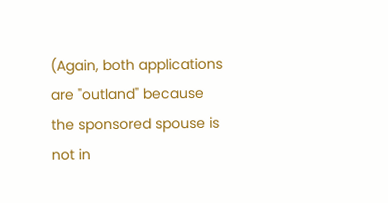(Again, both applications are "outland" because the sponsored spouse is not in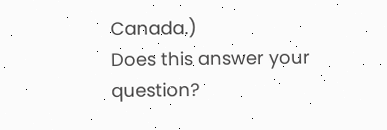Canada.)
Does this answer your question?